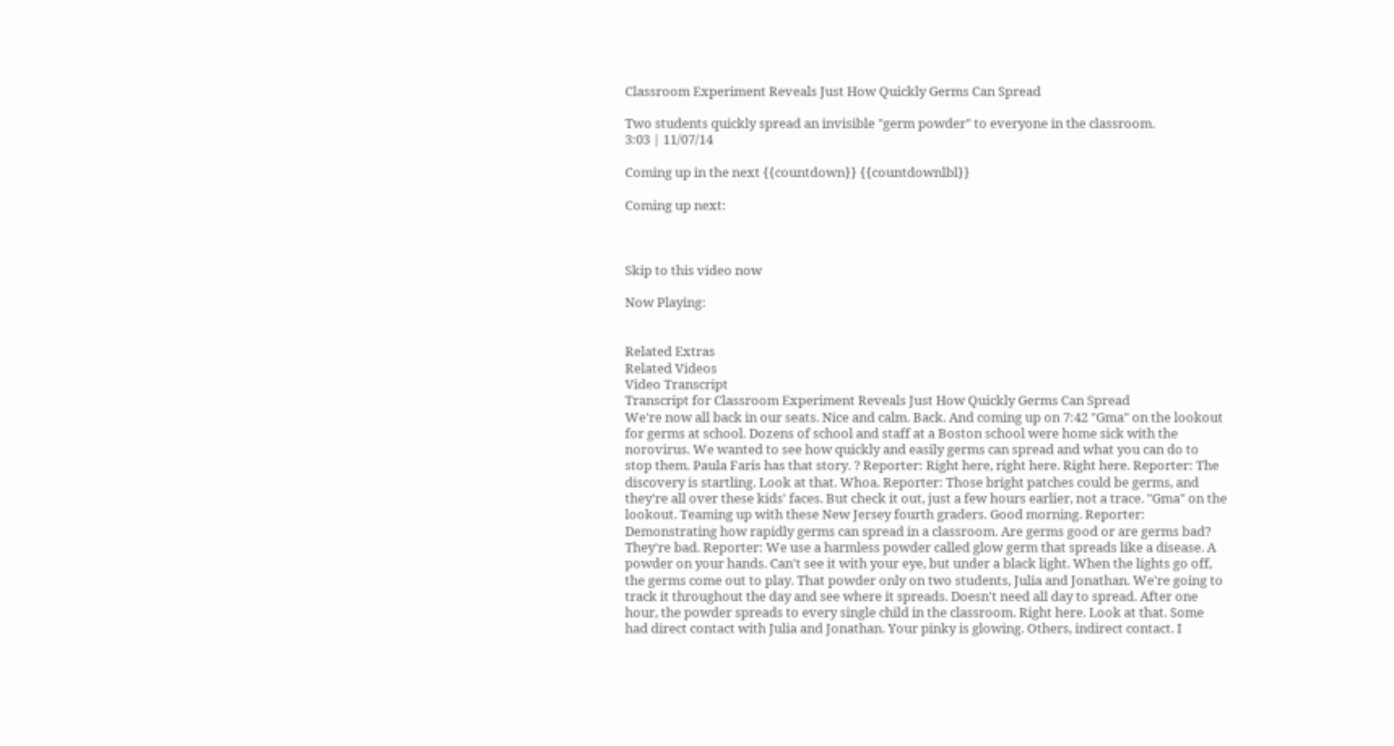Classroom Experiment Reveals Just How Quickly Germs Can Spread

Two students quickly spread an invisible "germ powder" to everyone in the classroom.
3:03 | 11/07/14

Coming up in the next {{countdown}} {{countdownlbl}}

Coming up next:



Skip to this video now

Now Playing:


Related Extras
Related Videos
Video Transcript
Transcript for Classroom Experiment Reveals Just How Quickly Germs Can Spread
We're now all back in our seats. Nice and calm. Back. And coming up on 7:42 "Gma" on the lookout for germs at school. Dozens of school and staff at a Boston school were home sick with the norovirus. We wanted to see how quickly and easily germs can spread and what you can do to stop them. Paula Faris has that story. ? Reporter: Right here, right here. Right here. Reporter: The discovery is startling. Look at that. Whoa. Reporter: Those bright patches could be germs, and they're all over these kids' faces. But check it out, just a few hours earlier, not a trace. "Gma" on the lookout. Teaming up with these New Jersey fourth graders. Good morning. Reporter: Demonstrating how rapidly germs can spread in a classroom. Are germs good or are germs bad? They're bad. Reporter: We use a harmless powder called glow germ that spreads like a disease. A powder on your hands. Can't see it with your eye, but under a black light. When the lights go off, the germs come out to play. That powder only on two students, Julia and Jonathan. We're going to track it throughout the day and see where it spreads. Doesn't need all day to spread. After one hour, the powder spreads to every single child in the classroom. Right here. Look at that. Some had direct contact with Julia and Jonathan. Your pinky is glowing. Others, indirect contact. I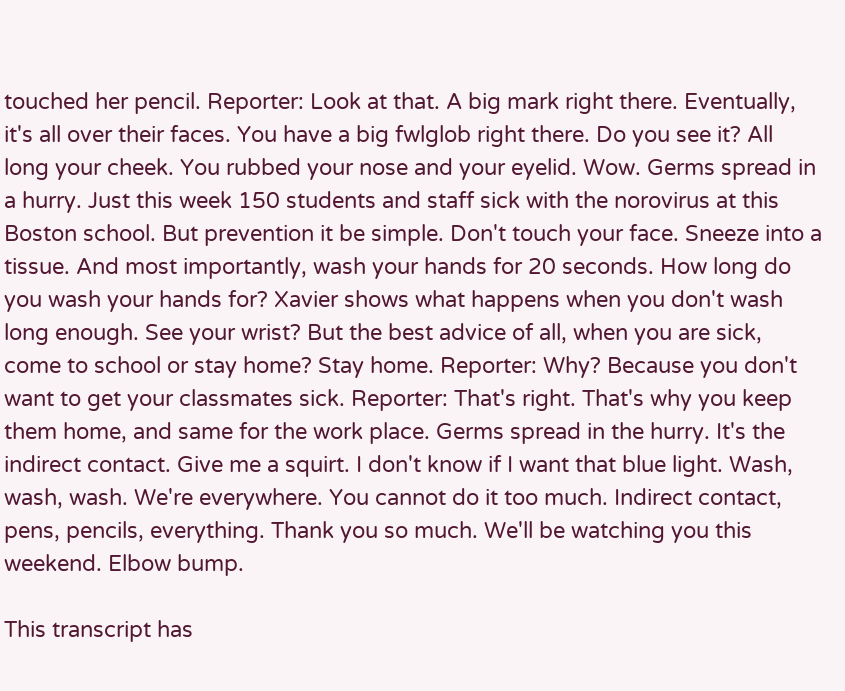touched her pencil. Reporter: Look at that. A big mark right there. Eventually, it's all over their faces. You have a big fwlglob right there. Do you see it? All long your cheek. You rubbed your nose and your eyelid. Wow. Germs spread in a hurry. Just this week 150 students and staff sick with the norovirus at this Boston school. But prevention it be simple. Don't touch your face. Sneeze into a tissue. And most importantly, wash your hands for 20 seconds. How long do you wash your hands for? Xavier shows what happens when you don't wash long enough. See your wrist? But the best advice of all, when you are sick, come to school or stay home? Stay home. Reporter: Why? Because you don't want to get your classmates sick. Reporter: That's right. That's why you keep them home, and same for the work place. Germs spread in the hurry. It's the indirect contact. Give me a squirt. I don't know if I want that blue light. Wash, wash, wash. We're everywhere. You cannot do it too much. Indirect contact, pens, pencils, everything. Thank you so much. We'll be watching you this weekend. Elbow bump.

This transcript has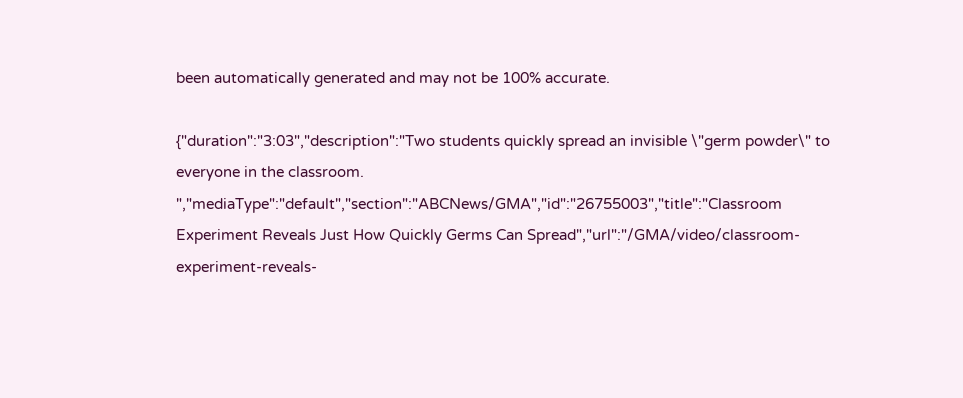been automatically generated and may not be 100% accurate.

{"duration":"3:03","description":"Two students quickly spread an invisible \"germ powder\" to everyone in the classroom. ","mediaType":"default","section":"ABCNews/GMA","id":"26755003","title":"Classroom Experiment Reveals Just How Quickly Germs Can Spread","url":"/GMA/video/classroom-experiment-reveals-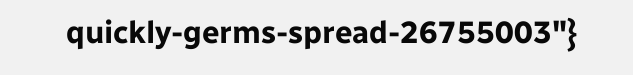quickly-germs-spread-26755003"}